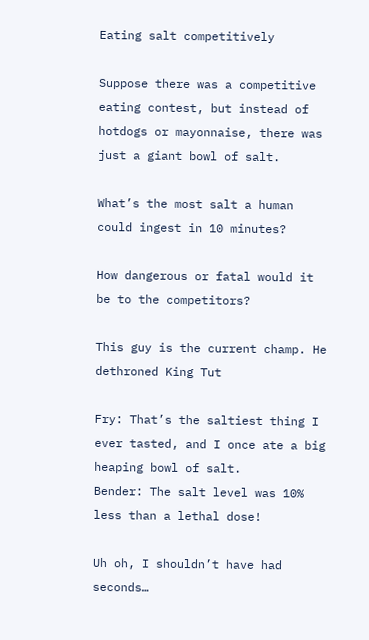Eating salt competitively

Suppose there was a competitive eating contest, but instead of hotdogs or mayonnaise, there was just a giant bowl of salt.

What’s the most salt a human could ingest in 10 minutes?

How dangerous or fatal would it be to the competitors?

This guy is the current champ. He dethroned King Tut

Fry: That’s the saltiest thing I ever tasted, and I once ate a big heaping bowl of salt.
Bender: The salt level was 10% less than a lethal dose!

Uh oh, I shouldn’t have had seconds…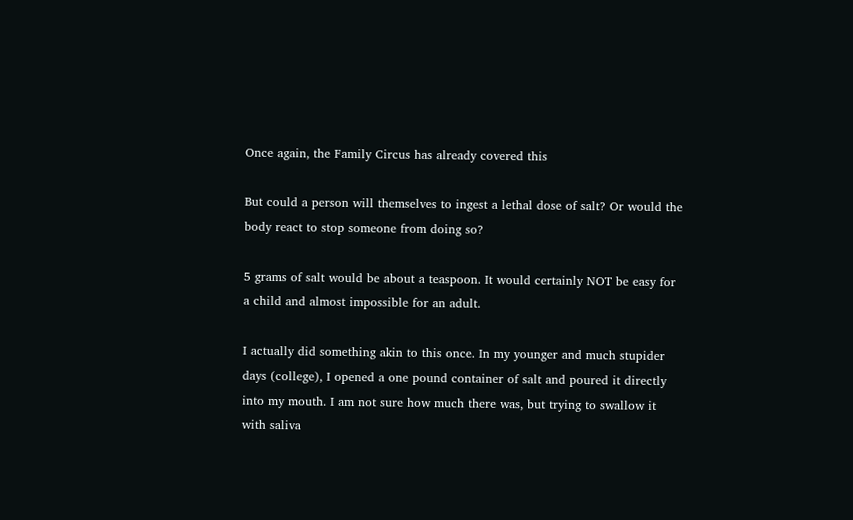Once again, the Family Circus has already covered this

But could a person will themselves to ingest a lethal dose of salt? Or would the body react to stop someone from doing so?

5 grams of salt would be about a teaspoon. It would certainly NOT be easy for a child and almost impossible for an adult.

I actually did something akin to this once. In my younger and much stupider days (college), I opened a one pound container of salt and poured it directly into my mouth. I am not sure how much there was, but trying to swallow it with saliva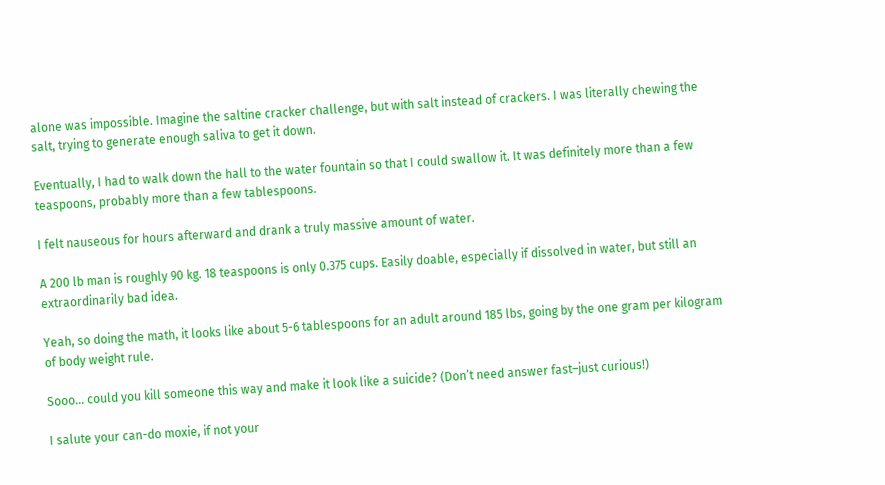alone was impossible. Imagine the saltine cracker challenge, but with salt instead of crackers. I was literally chewing the salt, trying to generate enough saliva to get it down.

Eventually, I had to walk down the hall to the water fountain so that I could swallow it. It was definitely more than a few teaspoons, probably more than a few tablespoons.

I felt nauseous for hours afterward and drank a truly massive amount of water.

A 200 lb man is roughly 90 kg. 18 teaspoons is only 0.375 cups. Easily doable, especially if dissolved in water, but still an extraordinarily bad idea.

Yeah, so doing the math, it looks like about 5-6 tablespoons for an adult around 185 lbs, going by the one gram per kilogram of body weight rule.

Sooo… could you kill someone this way and make it look like a suicide? (Don’t need answer fast–just curious!)

I salute your can-do moxie, if not your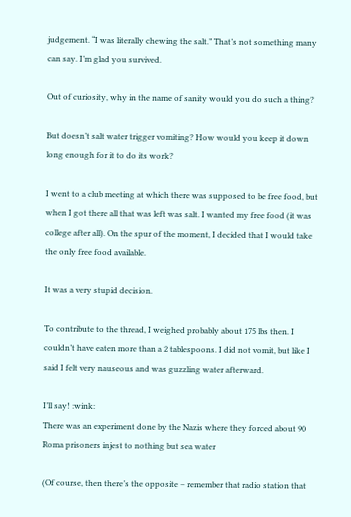judgement. “I was literally chewing the salt.” That’s not something many can say. I’m glad you survived.

Out of curiosity, why in the name of sanity would you do such a thing?

But doesn’t salt water trigger vomiting? How would you keep it down long enough for it to do its work?

I went to a club meeting at which there was supposed to be free food, but when I got there all that was left was salt. I wanted my free food (it was college after all). On the spur of the moment, I decided that I would take the only free food available.

It was a very stupid decision.

To contribute to the thread, I weighed probably about 175 lbs then. I couldn’t have eaten more than a 2 tablespoons. I did not vomit, but like I said I felt very nauseous and was guzzling water afterward.

I’ll say! :wink:
There was an experiment done by the Nazis where they forced about 90 Roma prisoners injest to nothing but sea water

(Of course, then there’s the opposite – remember that radio station that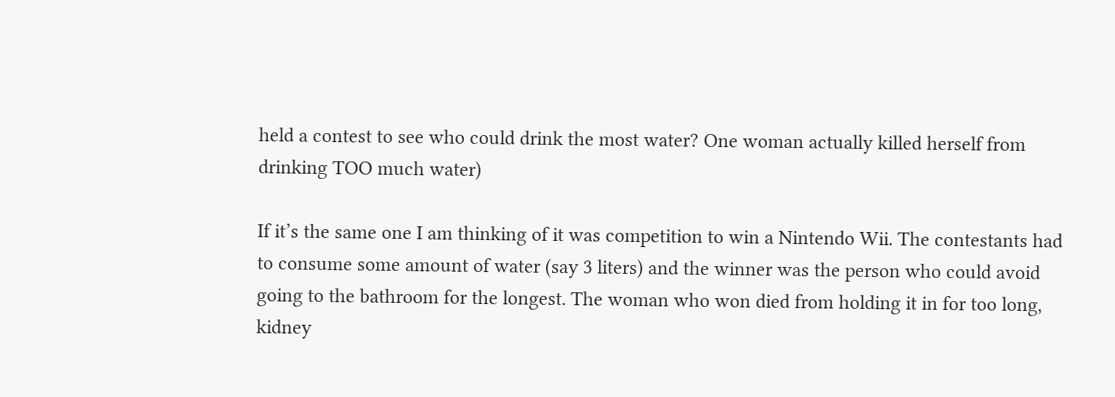held a contest to see who could drink the most water? One woman actually killed herself from drinking TOO much water)

If it’s the same one I am thinking of it was competition to win a Nintendo Wii. The contestants had to consume some amount of water (say 3 liters) and the winner was the person who could avoid going to the bathroom for the longest. The woman who won died from holding it in for too long, kidney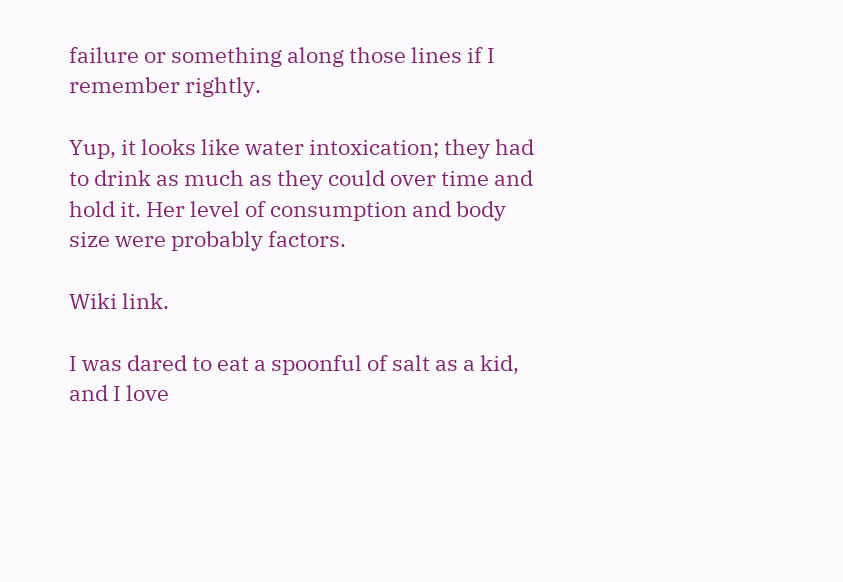failure or something along those lines if I remember rightly.

Yup, it looks like water intoxication; they had to drink as much as they could over time and hold it. Her level of consumption and body size were probably factors.

Wiki link.

I was dared to eat a spoonful of salt as a kid, and I love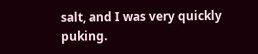salt, and I was very quickly puking.